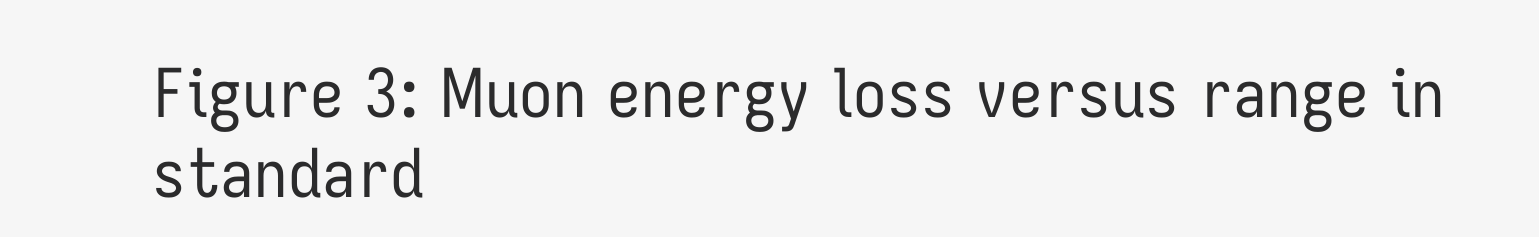Figure 3: Muon energy loss versus range in standard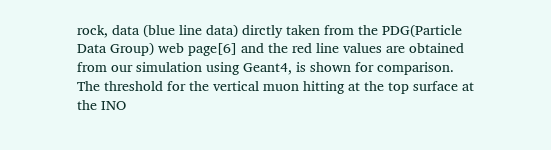rock, data (blue line data) dirctly taken from the PDG(Particle Data Group) web page[6] and the red line values are obtained from our simulation using Geant4, is shown for comparison. The threshold for the vertical muon hitting at the top surface at the INO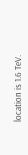location is 1.6 TeV.